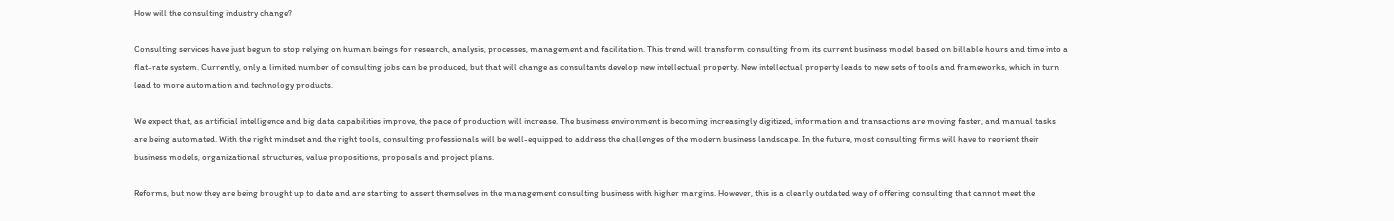How will the consulting industry change?

Consulting services have just begun to stop relying on human beings for research, analysis, processes, management and facilitation. This trend will transform consulting from its current business model based on billable hours and time into a flat-rate system. Currently, only a limited number of consulting jobs can be produced, but that will change as consultants develop new intellectual property. New intellectual property leads to new sets of tools and frameworks, which in turn lead to more automation and technology products.

We expect that, as artificial intelligence and big data capabilities improve, the pace of production will increase. The business environment is becoming increasingly digitized, information and transactions are moving faster, and manual tasks are being automated. With the right mindset and the right tools, consulting professionals will be well-equipped to address the challenges of the modern business landscape. In the future, most consulting firms will have to reorient their business models, organizational structures, value propositions, proposals and project plans.

Reforms, but now they are being brought up to date and are starting to assert themselves in the management consulting business with higher margins. However, this is a clearly outdated way of offering consulting that cannot meet the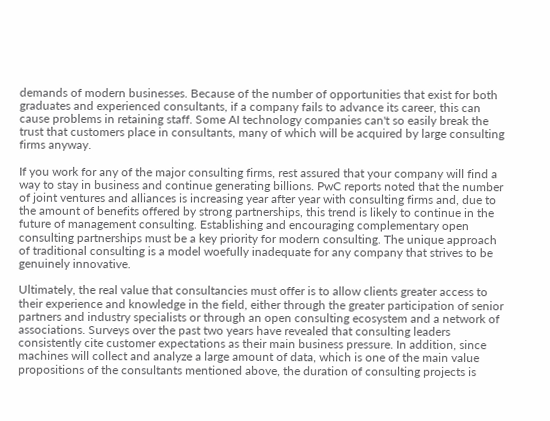demands of modern businesses. Because of the number of opportunities that exist for both graduates and experienced consultants, if a company fails to advance its career, this can cause problems in retaining staff. Some AI technology companies can't so easily break the trust that customers place in consultants, many of which will be acquired by large consulting firms anyway.

If you work for any of the major consulting firms, rest assured that your company will find a way to stay in business and continue generating billions. PwC reports noted that the number of joint ventures and alliances is increasing year after year with consulting firms and, due to the amount of benefits offered by strong partnerships, this trend is likely to continue in the future of management consulting. Establishing and encouraging complementary open consulting partnerships must be a key priority for modern consulting. The unique approach of traditional consulting is a model woefully inadequate for any company that strives to be genuinely innovative.

Ultimately, the real value that consultancies must offer is to allow clients greater access to their experience and knowledge in the field, either through the greater participation of senior partners and industry specialists or through an open consulting ecosystem and a network of associations. Surveys over the past two years have revealed that consulting leaders consistently cite customer expectations as their main business pressure. In addition, since machines will collect and analyze a large amount of data, which is one of the main value propositions of the consultants mentioned above, the duration of consulting projects is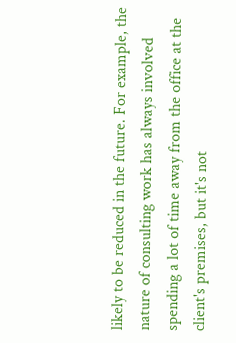likely to be reduced in the future. For example, the nature of consulting work has always involved spending a lot of time away from the office at the client's premises, but it's not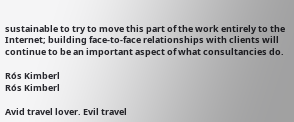sustainable to try to move this part of the work entirely to the Internet; building face-to-face relationships with clients will continue to be an important aspect of what consultancies do.

Rós Kimberl
Rós Kimberl

Avid travel lover. Evil travel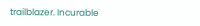trailblazer. Incurable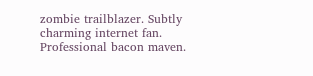zombie trailblazer. Subtly charming internet fan. Professional bacon maven.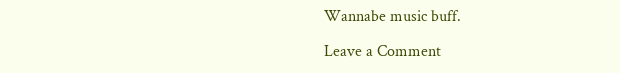Wannabe music buff.

Leave a Comment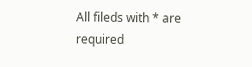All fileds with * are required